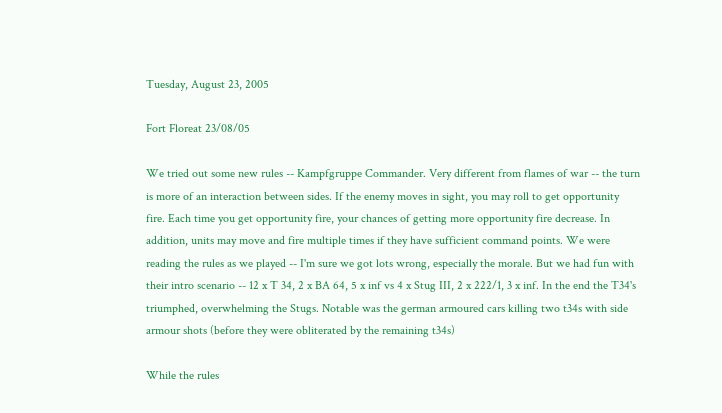Tuesday, August 23, 2005

Fort Floreat 23/08/05

We tried out some new rules -- Kampfgruppe Commander. Very different from flames of war -- the turn is more of an interaction between sides. If the enemy moves in sight, you may roll to get opportunity fire. Each time you get opportunity fire, your chances of getting more opportunity fire decrease. In addition, units may move and fire multiple times if they have sufficient command points. We were reading the rules as we played -- I'm sure we got lots wrong, especially the morale. But we had fun with their intro scenario -- 12 x T 34, 2 x BA 64, 5 x inf vs 4 x Stug III, 2 x 222/1, 3 x inf. In the end the T34's triumphed, overwhelming the Stugs. Notable was the german armoured cars killing two t34s with side armour shots (before they were obliterated by the remaining t34s)

While the rules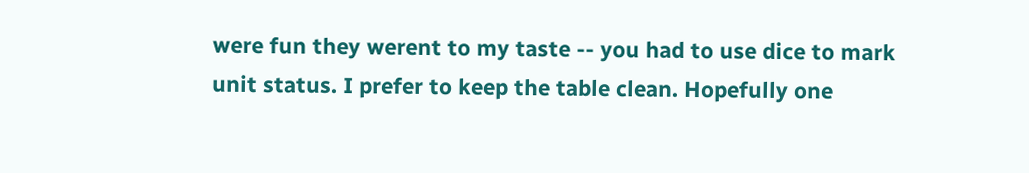were fun they werent to my taste -- you had to use dice to mark unit status. I prefer to keep the table clean. Hopefully one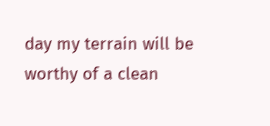day my terrain will be worthy of a clean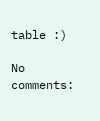table :)

No comments: